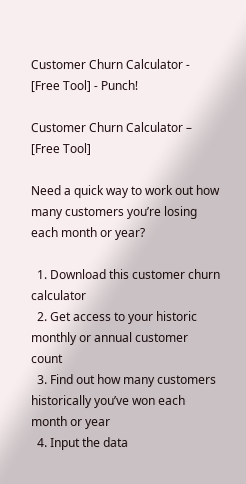Customer Churn Calculator - [Free Tool] - Punch!

Customer Churn Calculator – [Free Tool]

Need a quick way to work out how many customers you’re losing each month or year?

  1. Download this customer churn calculator
  2. Get access to your historic monthly or annual customer count
  3. Find out how many customers historically you’ve won each month or year
  4. Input the data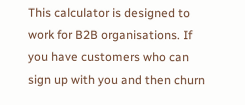This calculator is designed to work for B2B organisations. If you have customers who can sign up with you and then churn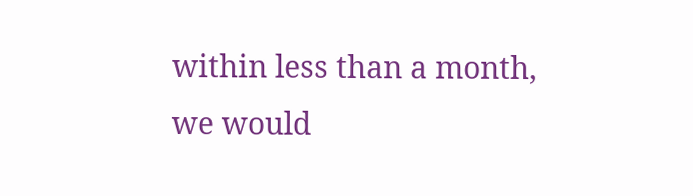within less than a month, we would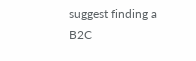suggest finding a B2C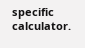specific calculator.